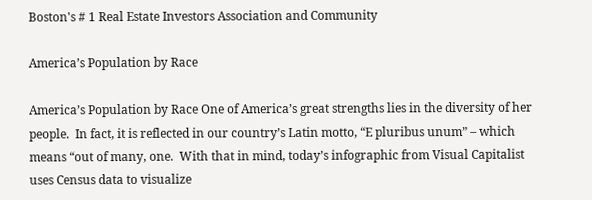Boston's # 1 Real Estate Investors Association and Community

America’s Population by Race

America’s Population by Race One of America’s great strengths lies in the diversity of her people.  In fact, it is reflected in our country’s Latin motto, “E pluribus unum” – which means “out of many, one.  With that in mind, today’s infographic from Visual Capitalist uses Census data to visualize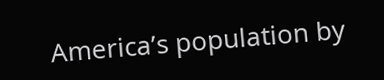America’s population by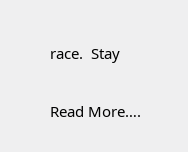race.  Stay

Read More….